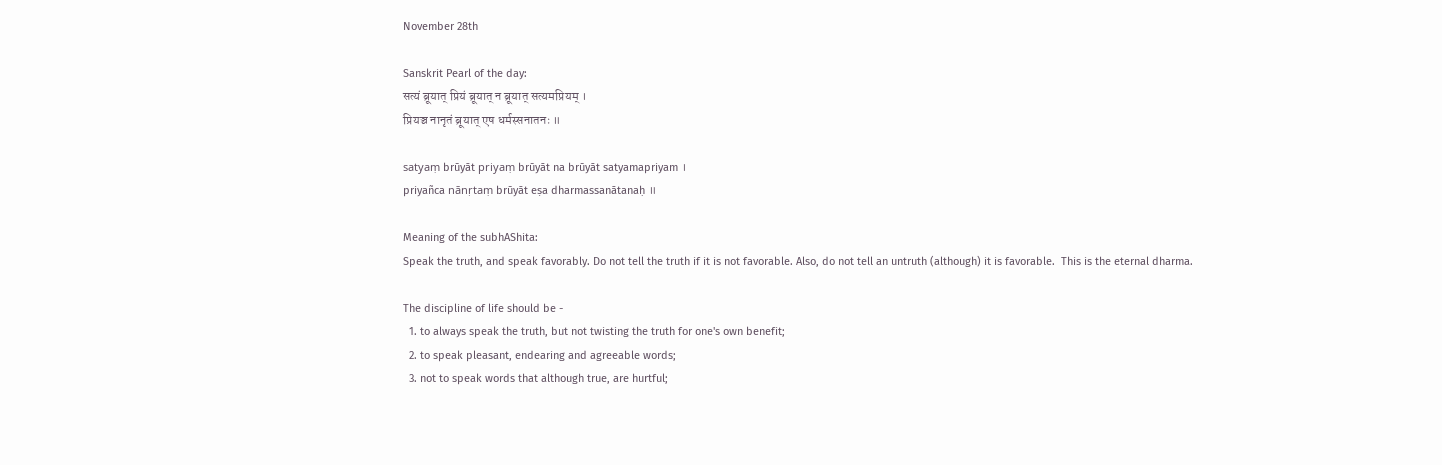November 28th

Sanskrit Pearl of the day:
सत्यं ब्रूयात् प्रियं ब्रूयात् न ब्रूयात् सत्यमप्रियम् ।
प्रियञ्च नानृतं ब्रूयात् एष धर्मस्सनातनः ॥

satyaṃ brūyāt priyaṃ brūyāt na brūyāt satyamapriyam ।
priyañca nānṛtaṃ brūyāt eṣa dharmassanātanaḥ ॥

Meaning of the subhAShita:
Speak the truth, and speak favorably. Do not tell the truth if it is not favorable. Also, do not tell an untruth (although) it is favorable.  This is the eternal dharma.

The discipline of life should be -
  1. to always speak the truth, but not twisting the truth for one's own benefit;
  2. to speak pleasant, endearing and agreeable words;
  3. not to speak words that although true, are hurtful;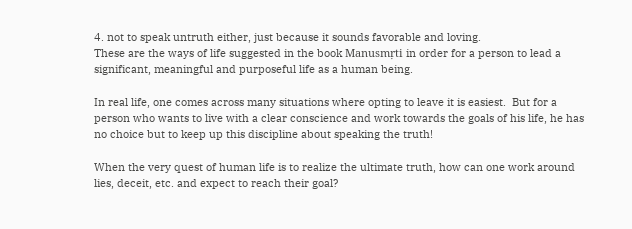4. not to speak untruth either, just because it sounds favorable and loving.
These are the ways of life suggested in the book Manusmṛti in order for a person to lead a significant, meaningful and purposeful life as a human being.

In real life, one comes across many situations where opting to leave it is easiest.  But for a person who wants to live with a clear conscience and work towards the goals of his life, he has no choice but to keep up this discipline about speaking the truth!

When the very quest of human life is to realize the ultimate truth, how can one work around lies, deceit, etc. and expect to reach their goal?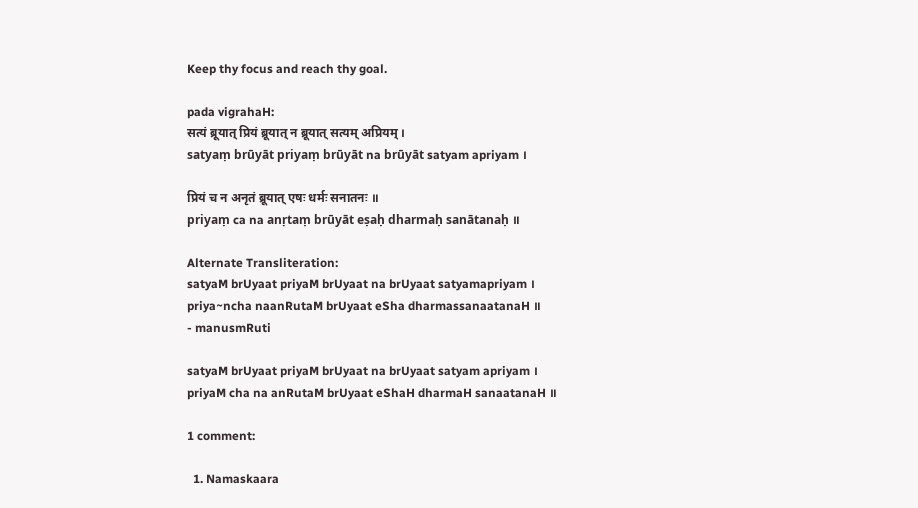Keep thy focus and reach thy goal.

pada vigrahaH:
सत्यं ब्रूयात् प्रियं ब्रूयात् न ब्रूयात् सत्यम् अप्रियम् ।
satyaṃ brūyāt priyaṃ brūyāt na brūyāt satyam apriyam ।

प्रियं च न अनृतं ब्रूयात् एषः धर्मः सनातनः ॥
priyaṃ ca na anṛtaṃ brūyāt eṣaḥ dharmaḥ sanātanaḥ ॥

Alternate Transliteration:
satyaM brUyaat priyaM brUyaat na brUyaat satyamapriyam ।
priya~ncha naanRutaM brUyaat eSha dharmassanaatanaH ॥
- manusmRuti

satyaM brUyaat priyaM brUyaat na brUyaat satyam apriyam ।
priyaM cha na anRutaM brUyaat eShaH dharmaH sanaatanaH ॥

1 comment:

  1. Namaskaara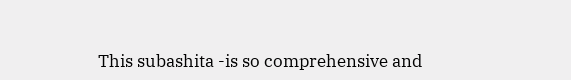This subashita -is so comprehensive and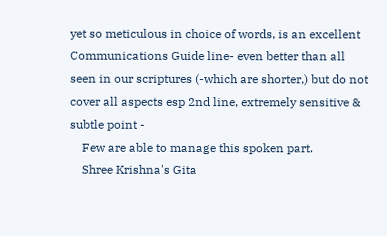yet so meticulous in choice of words, is an excellent Communications Guide line- even better than all seen in our scriptures (-which are shorter,) but do not cover all aspects esp 2nd line, extremely sensitive & subtle point -
    Few are able to manage this spoken part.
    Shree Krishna's Gita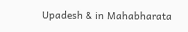Upadesh & in Mahabharata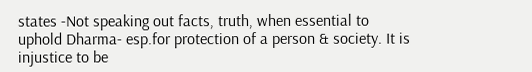states -Not speaking out facts, truth, when essential to uphold Dharma- esp.for protection of a person & society. It is injustice to be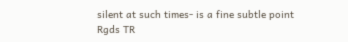silent at such times- is a fine subtle point Rgds TR